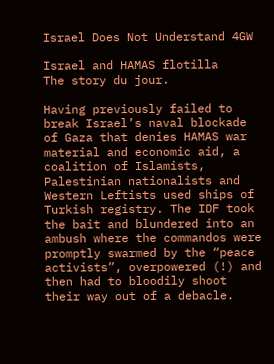Israel Does Not Understand 4GW

Israel and HAMAS flotilla
The story du jour.

Having previously failed to break Israel’s naval blockade of Gaza that denies HAMAS war material and economic aid, a coalition of Islamists, Palestinian nationalists and Western Leftists used ships of Turkish registry. The IDF took the bait and blundered into an ambush where the commandos were promptly swarmed by the “peace activists”, overpowered (!) and then had to bloodily shoot their way out of a debacle.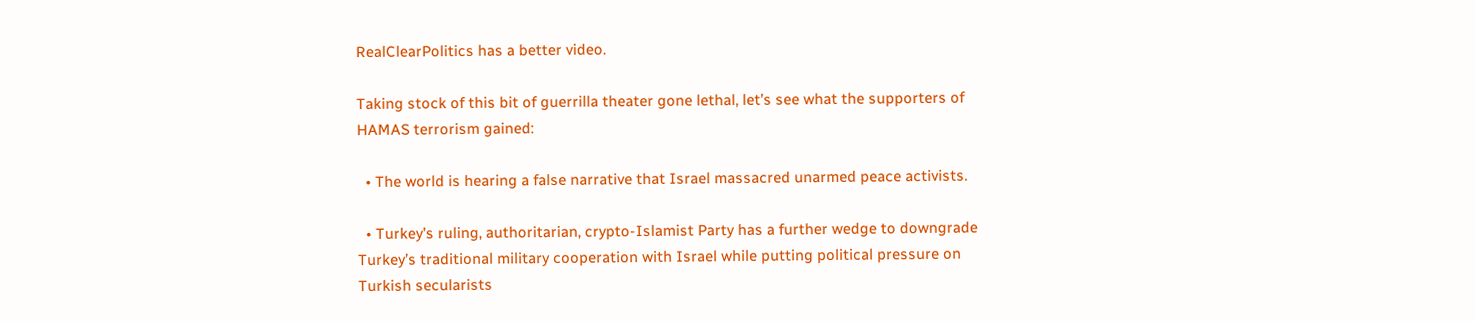RealClearPolitics has a better video.

Taking stock of this bit of guerrilla theater gone lethal, let’s see what the supporters of HAMAS terrorism gained:

  • The world is hearing a false narrative that Israel massacred unarmed peace activists.

  • Turkey’s ruling, authoritarian, crypto-Islamist Party has a further wedge to downgrade Turkey’s traditional military cooperation with Israel while putting political pressure on Turkish secularists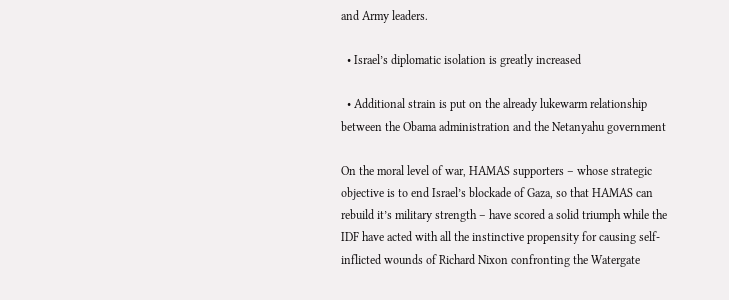and Army leaders.

  • Israel’s diplomatic isolation is greatly increased

  • Additional strain is put on the already lukewarm relationship between the Obama administration and the Netanyahu government

On the moral level of war, HAMAS supporters – whose strategic objective is to end Israel’s blockade of Gaza, so that HAMAS can rebuild it’s military strength – have scored a solid triumph while the IDF have acted with all the instinctive propensity for causing self-inflicted wounds of Richard Nixon confronting the Watergate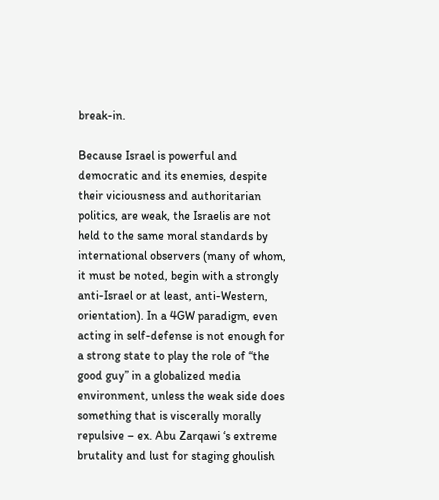break-in.

Because Israel is powerful and democratic and its enemies, despite their viciousness and authoritarian politics, are weak, the Israelis are not held to the same moral standards by international observers (many of whom, it must be noted, begin with a strongly anti-Israel or at least, anti-Western, orientation). In a 4GW paradigm, even acting in self-defense is not enough for a strong state to play the role of “the good guy” in a globalized media environment, unless the weak side does something that is viscerally morally repulsive – ex. Abu Zarqawi ‘s extreme brutality and lust for staging ghoulish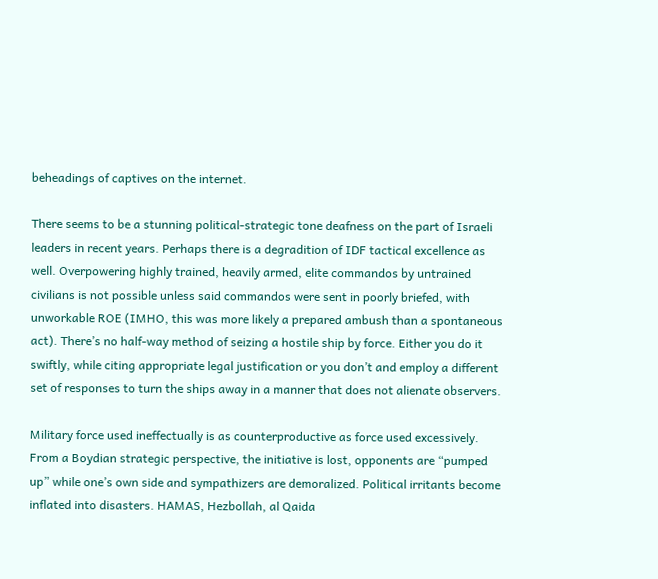beheadings of captives on the internet.

There seems to be a stunning political-strategic tone deafness on the part of Israeli leaders in recent years. Perhaps there is a degradition of IDF tactical excellence as well. Overpowering highly trained, heavily armed, elite commandos by untrained civilians is not possible unless said commandos were sent in poorly briefed, with unworkable ROE (IMHO, this was more likely a prepared ambush than a spontaneous act). There’s no half-way method of seizing a hostile ship by force. Either you do it swiftly, while citing appropriate legal justification or you don’t and employ a different set of responses to turn the ships away in a manner that does not alienate observers.

Military force used ineffectually is as counterproductive as force used excessively. From a Boydian strategic perspective, the initiative is lost, opponents are “pumped up” while one’s own side and sympathizers are demoralized. Political irritants become inflated into disasters. HAMAS, Hezbollah, al Qaida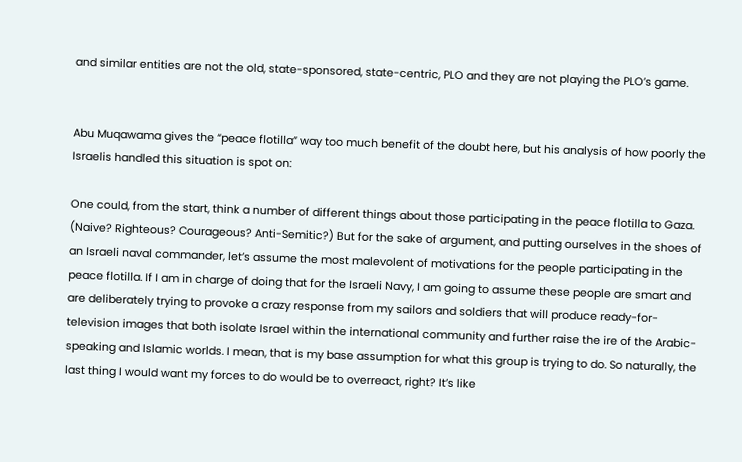and similar entities are not the old, state-sponsored, state-centric, PLO and they are not playing the PLO’s game.


Abu Muqawama gives the “peace flotilla” way too much benefit of the doubt here, but his analysis of how poorly the Israelis handled this situation is spot on:

One could, from the start, think a number of different things about those participating in the peace flotilla to Gaza. (Naive? Righteous? Courageous? Anti-Semitic?) But for the sake of argument, and putting ourselves in the shoes of an Israeli naval commander, let’s assume the most malevolent of motivations for the people participating in the peace flotilla. If I am in charge of doing that for the Israeli Navy, I am going to assume these people are smart and are deliberately trying to provoke a crazy response from my sailors and soldiers that will produce ready-for-television images that both isolate Israel within the international community and further raise the ire of the Arabic-speaking and Islamic worlds. I mean, that is my base assumption for what this group is trying to do. So naturally, the last thing I would want my forces to do would be to overreact, right? It’s like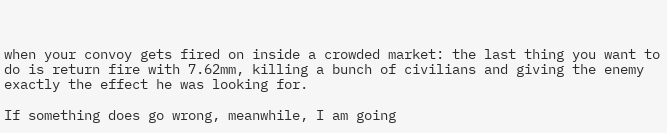when your convoy gets fired on inside a crowded market: the last thing you want to do is return fire with 7.62mm, killing a bunch of civilians and giving the enemy exactly the effect he was looking for.

If something does go wrong, meanwhile, I am going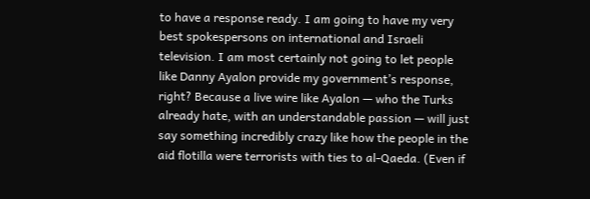to have a response ready. I am going to have my very best spokespersons on international and Israeli television. I am most certainly not going to let people like Danny Ayalon provide my government’s response, right? Because a live wire like Ayalon — who the Turks already hate, with an understandable passion — will just say something incredibly crazy like how the people in the aid flotilla were terrorists with ties to al-Qaeda. (Even if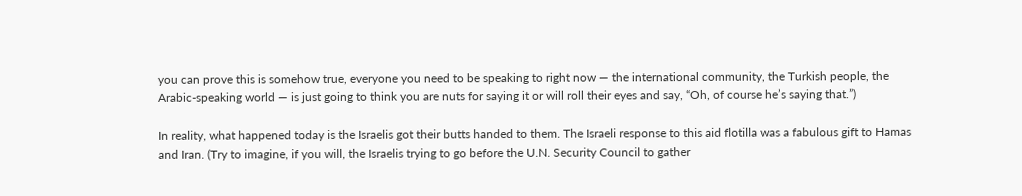you can prove this is somehow true, everyone you need to be speaking to right now — the international community, the Turkish people, the Arabic-speaking world — is just going to think you are nuts for saying it or will roll their eyes and say, “Oh, of course he’s saying that.”)

In reality, what happened today is the Israelis got their butts handed to them. The Israeli response to this aid flotilla was a fabulous gift to Hamas and Iran. (Try to imagine, if you will, the Israelis trying to go before the U.N. Security Council to gather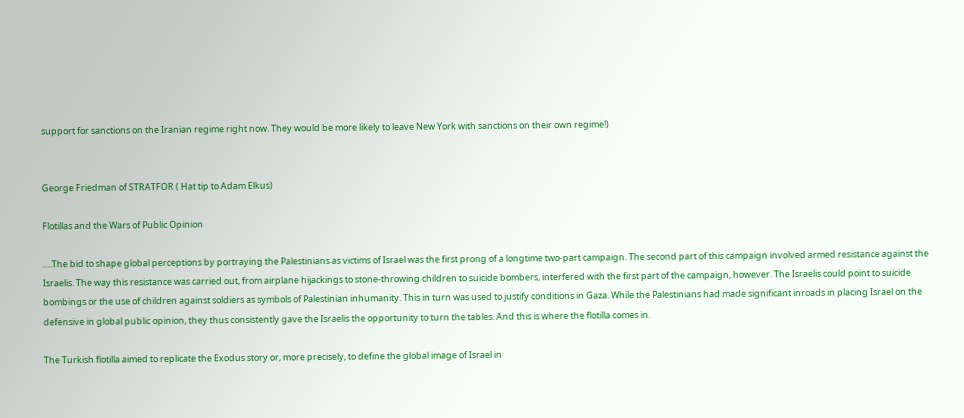support for sanctions on the Iranian regime right now. They would be more likely to leave New York with sanctions on their own regime!)


George Friedman of STRATFOR ( Hat tip to Adam Elkus)

Flotillas and the Wars of Public Opinion

….The bid to shape global perceptions by portraying the Palestinians as victims of Israel was the first prong of a longtime two-part campaign. The second part of this campaign involved armed resistance against the Israelis. The way this resistance was carried out, from airplane hijackings to stone-throwing children to suicide bombers, interfered with the first part of the campaign, however. The Israelis could point to suicide bombings or the use of children against soldiers as symbols of Palestinian inhumanity. This in turn was used to justify conditions in Gaza. While the Palestinians had made significant inroads in placing Israel on the defensive in global public opinion, they thus consistently gave the Israelis the opportunity to turn the tables. And this is where the flotilla comes in.

The Turkish flotilla aimed to replicate the Exodus story or, more precisely, to define the global image of Israel in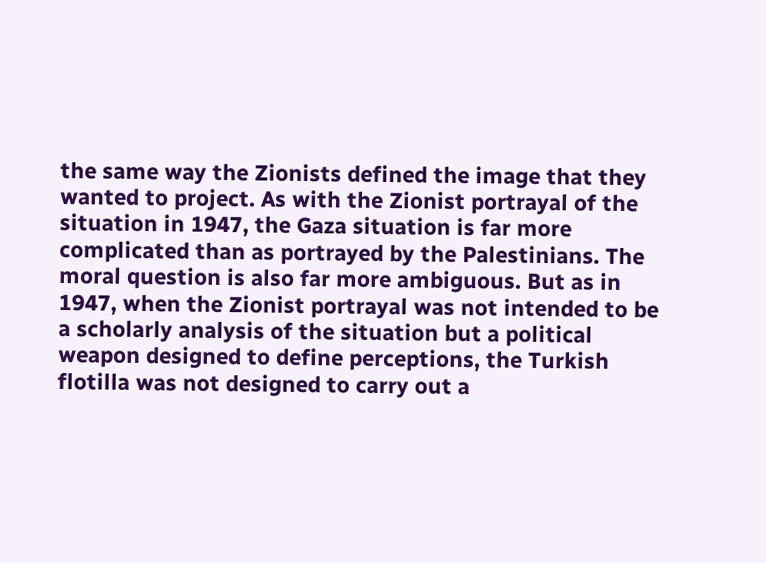the same way the Zionists defined the image that they wanted to project. As with the Zionist portrayal of the situation in 1947, the Gaza situation is far more complicated than as portrayed by the Palestinians. The moral question is also far more ambiguous. But as in 1947, when the Zionist portrayal was not intended to be a scholarly analysis of the situation but a political weapon designed to define perceptions, the Turkish flotilla was not designed to carry out a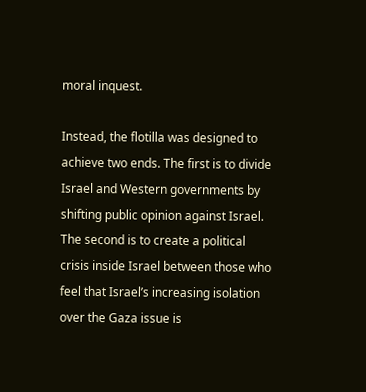moral inquest.

Instead, the flotilla was designed to achieve two ends. The first is to divide Israel and Western governments by shifting public opinion against Israel. The second is to create a political crisis inside Israel between those who feel that Israel’s increasing isolation over the Gaza issue is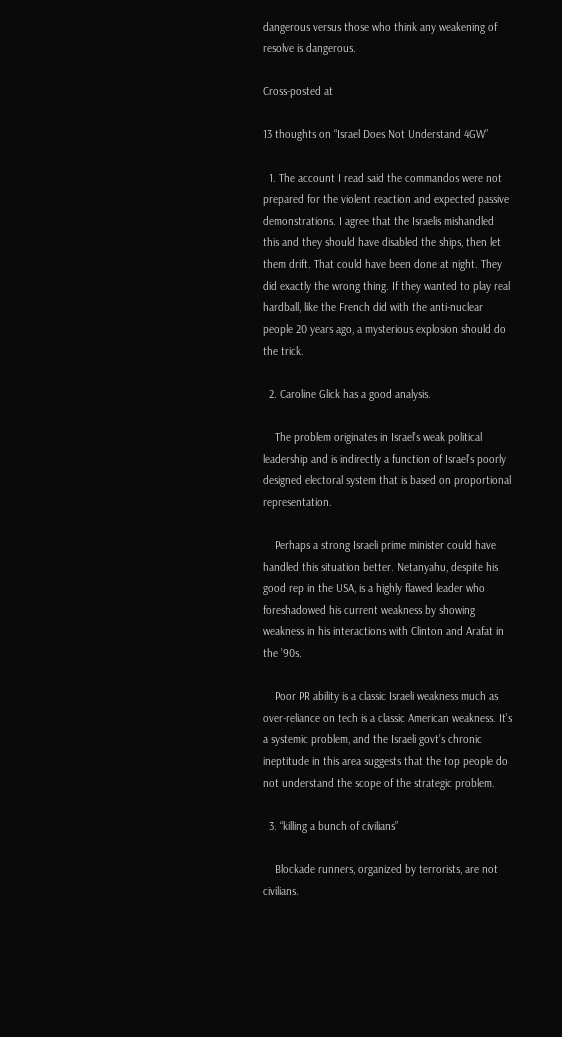dangerous versus those who think any weakening of resolve is dangerous.

Cross-posted at

13 thoughts on “Israel Does Not Understand 4GW”

  1. The account I read said the commandos were not prepared for the violent reaction and expected passive demonstrations. I agree that the Israelis mishandled this and they should have disabled the ships, then let them drift. That could have been done at night. They did exactly the wrong thing. If they wanted to play real hardball, like the French did with the anti-nuclear people 20 years ago, a mysterious explosion should do the trick.

  2. Caroline Glick has a good analysis.

    The problem originates in Israel’s weak political leadership and is indirectly a function of Israel’s poorly designed electoral system that is based on proportional representation.

    Perhaps a strong Israeli prime minister could have handled this situation better. Netanyahu, despite his good rep in the USA, is a highly flawed leader who foreshadowed his current weakness by showing weakness in his interactions with Clinton and Arafat in the ’90s.

    Poor PR ability is a classic Israeli weakness much as over-reliance on tech is a classic American weakness. It’s a systemic problem, and the Israeli govt’s chronic ineptitude in this area suggests that the top people do not understand the scope of the strategic problem.

  3. “killing a bunch of civilians”

    Blockade runners, organized by terrorists, are not civilians.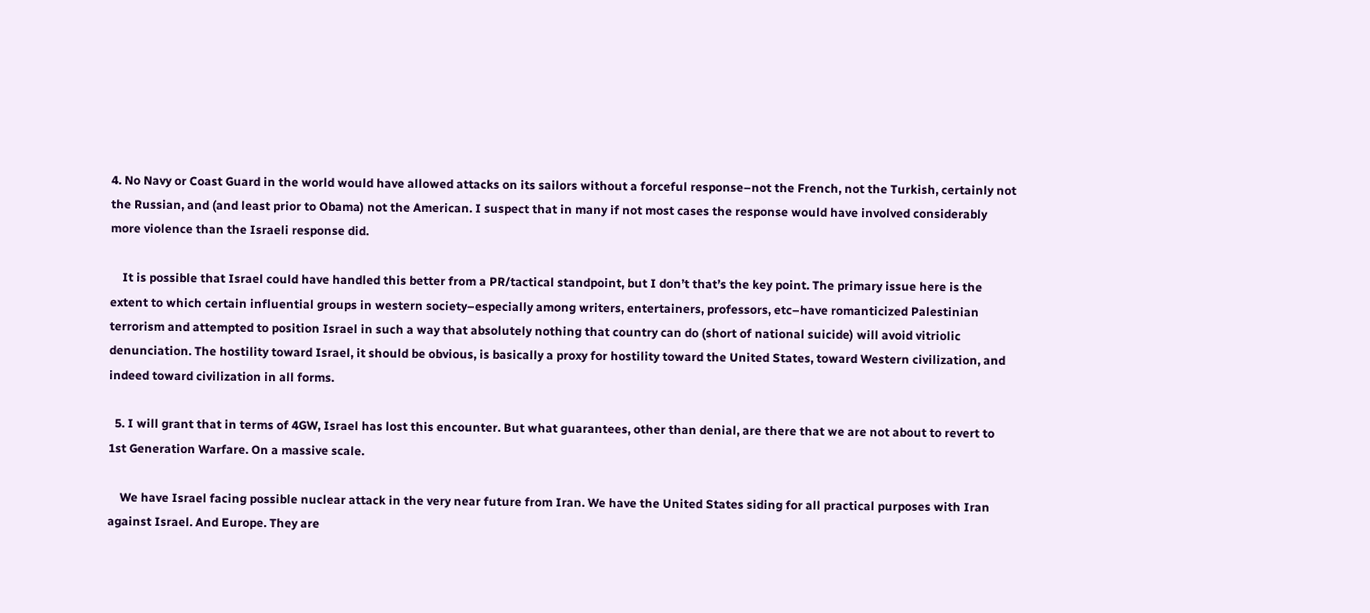4. No Navy or Coast Guard in the world would have allowed attacks on its sailors without a forceful response–not the French, not the Turkish, certainly not the Russian, and (and least prior to Obama) not the American. I suspect that in many if not most cases the response would have involved considerably more violence than the Israeli response did.

    It is possible that Israel could have handled this better from a PR/tactical standpoint, but I don’t that’s the key point. The primary issue here is the extent to which certain influential groups in western society–especially among writers, entertainers, professors, etc–have romanticized Palestinian terrorism and attempted to position Israel in such a way that absolutely nothing that country can do (short of national suicide) will avoid vitriolic denunciation. The hostility toward Israel, it should be obvious, is basically a proxy for hostility toward the United States, toward Western civilization, and indeed toward civilization in all forms.

  5. I will grant that in terms of 4GW, Israel has lost this encounter. But what guarantees, other than denial, are there that we are not about to revert to 1st Generation Warfare. On a massive scale.

    We have Israel facing possible nuclear attack in the very near future from Iran. We have the United States siding for all practical purposes with Iran against Israel. And Europe. They are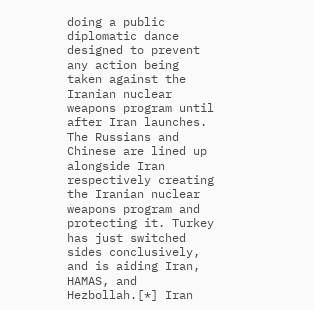doing a public diplomatic dance designed to prevent any action being taken against the Iranian nuclear weapons program until after Iran launches. The Russians and Chinese are lined up alongside Iran respectively creating the Iranian nuclear weapons program and protecting it. Turkey has just switched sides conclusively, and is aiding Iran, HAMAS, and Hezbollah.[*] Iran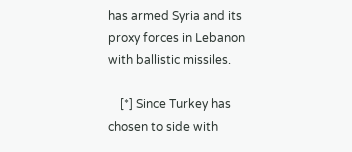has armed Syria and its proxy forces in Lebanon with ballistic missiles.

    [*] Since Turkey has chosen to side with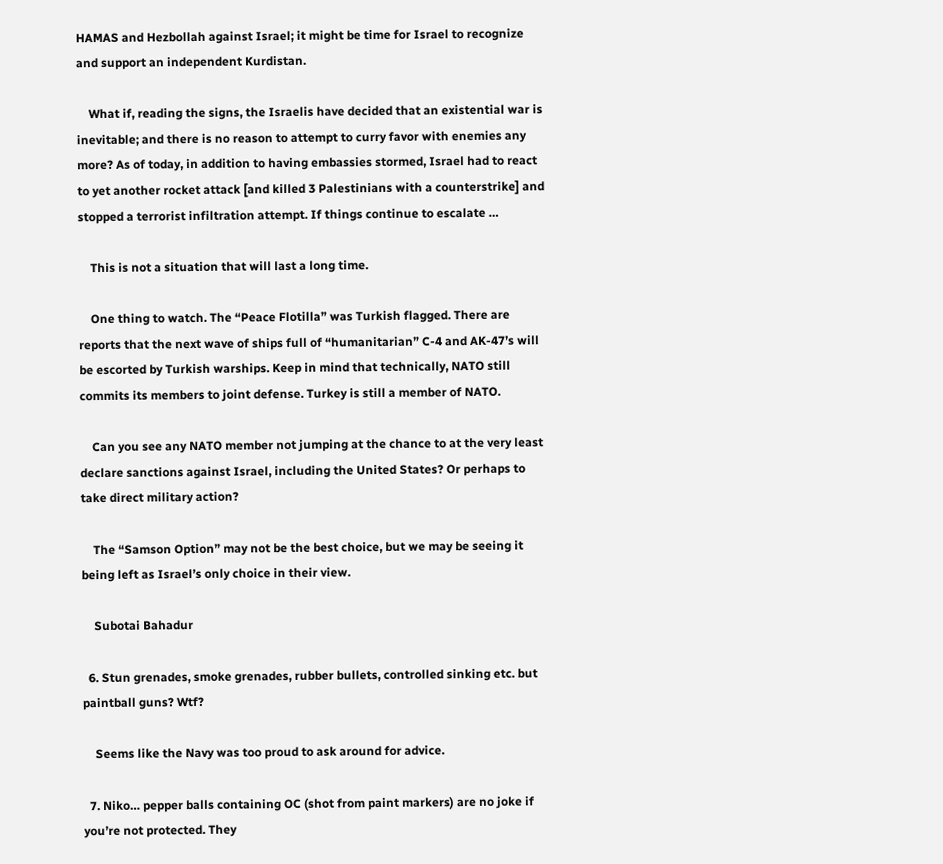HAMAS and Hezbollah against Israel; it might be time for Israel to recognize and support an independent Kurdistan.

    What if, reading the signs, the Israelis have decided that an existential war is inevitable; and there is no reason to attempt to curry favor with enemies any more? As of today, in addition to having embassies stormed, Israel had to react to yet another rocket attack [and killed 3 Palestinians with a counterstrike] and stopped a terrorist infiltration attempt. If things continue to escalate …

    This is not a situation that will last a long time.

    One thing to watch. The “Peace Flotilla” was Turkish flagged. There are reports that the next wave of ships full of “humanitarian” C-4 and AK-47’s will be escorted by Turkish warships. Keep in mind that technically, NATO still commits its members to joint defense. Turkey is still a member of NATO.

    Can you see any NATO member not jumping at the chance to at the very least declare sanctions against Israel, including the United States? Or perhaps to take direct military action?

    The “Samson Option” may not be the best choice, but we may be seeing it being left as Israel’s only choice in their view.

    Subotai Bahadur

  6. Stun grenades, smoke grenades, rubber bullets, controlled sinking etc. but paintball guns? Wtf?

    Seems like the Navy was too proud to ask around for advice.

  7. Niko… pepper balls containing OC (shot from paint markers) are no joke if you’re not protected. They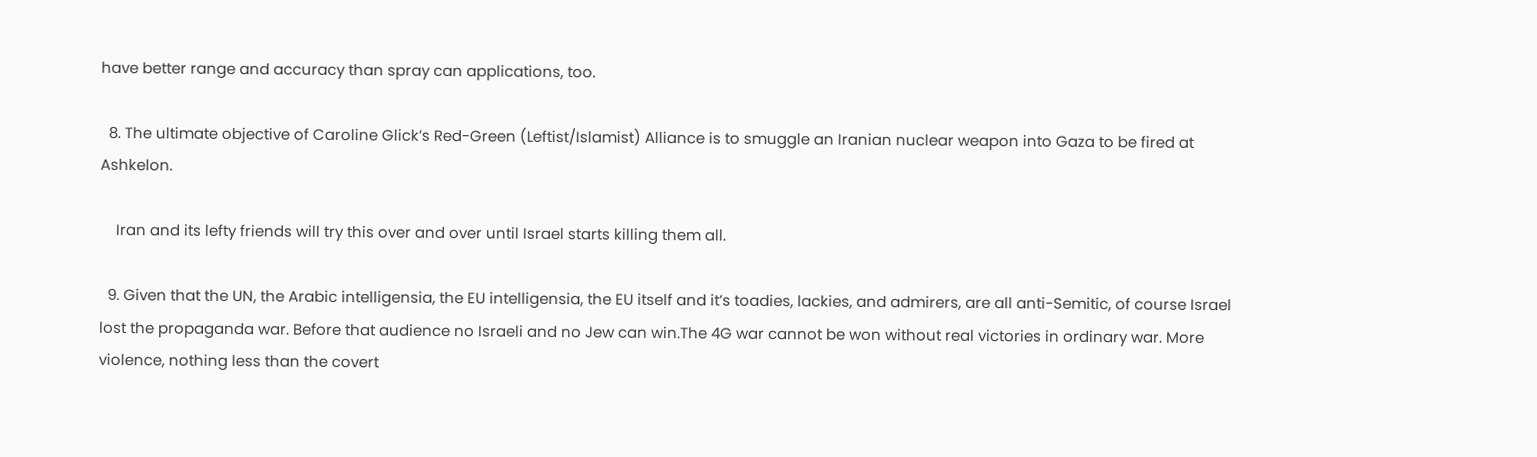have better range and accuracy than spray can applications, too.

  8. The ultimate objective of Caroline Glick’s Red-Green (Leftist/Islamist) Alliance is to smuggle an Iranian nuclear weapon into Gaza to be fired at Ashkelon.

    Iran and its lefty friends will try this over and over until Israel starts killing them all.

  9. Given that the UN, the Arabic intelligensia, the EU intelligensia, the EU itself and it’s toadies, lackies, and admirers, are all anti-Semitic, of course Israel lost the propaganda war. Before that audience no Israeli and no Jew can win.The 4G war cannot be won without real victories in ordinary war. More violence, nothing less than the covert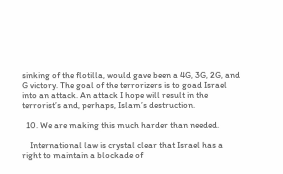sinking of the flotilla, would gave been a 4G, 3G, 2G, and G victory. The goal of the terrorizers is to goad Israel into an attack. An attack I hope will result in the terrorist’s and, perhaps, Islam’s destruction.

  10. We are making this much harder than needed.

    International law is crystal clear that Israel has a right to maintain a blockade of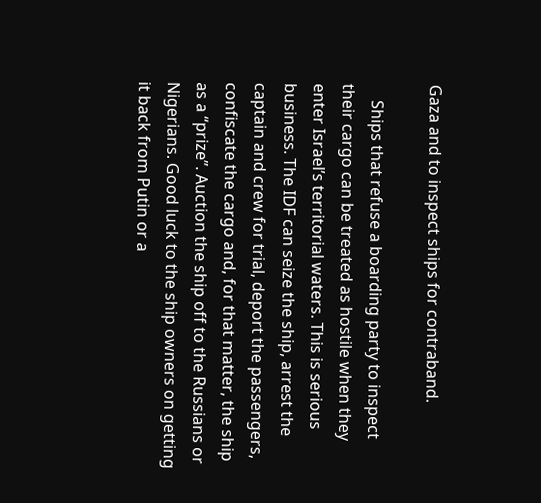Gaza and to inspect ships for contraband.

    Ships that refuse a boarding party to inspect their cargo can be treated as hostile when they enter Israel’s territorial waters. This is serious business. The IDF can seize the ship, arrest the captain and crew for trial, deport the passengers, confiscate the cargo and, for that matter, the ship as a “prize”. Auction the ship off to the Russians or Nigerians. Good luck to the ship owners on getting it back from Putin or a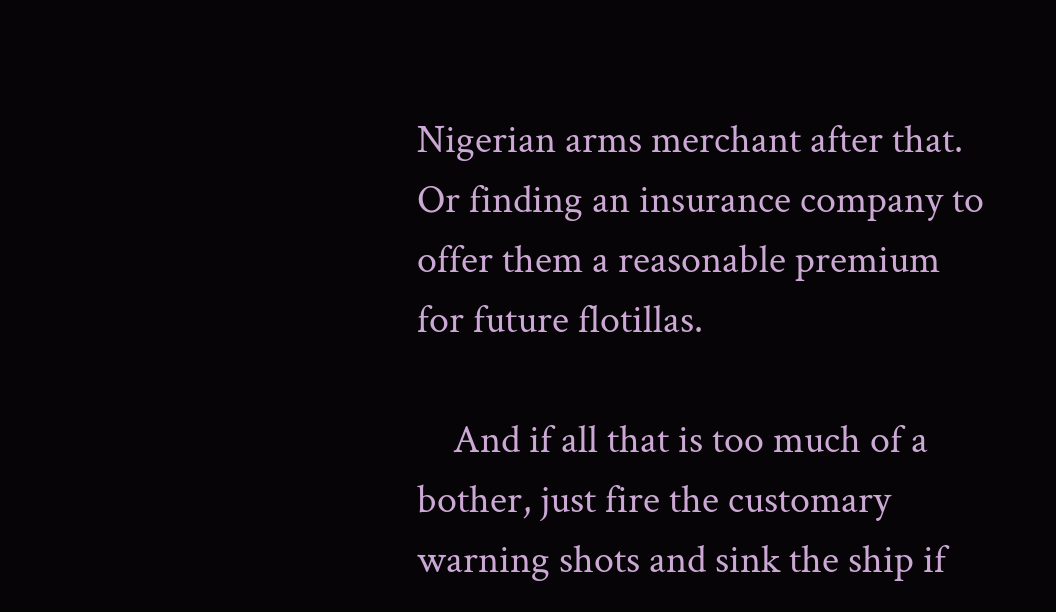Nigerian arms merchant after that. Or finding an insurance company to offer them a reasonable premium for future flotillas.

    And if all that is too much of a bother, just fire the customary warning shots and sink the ship if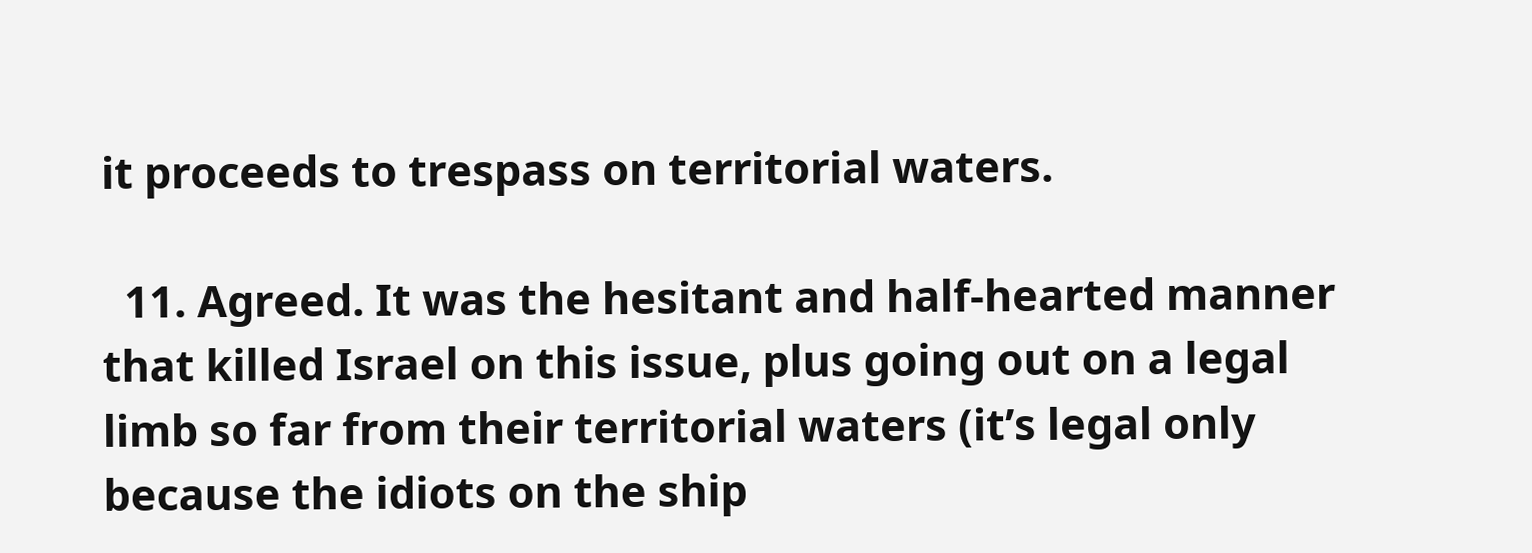it proceeds to trespass on territorial waters.

  11. Agreed. It was the hesitant and half-hearted manner that killed Israel on this issue, plus going out on a legal limb so far from their territorial waters (it’s legal only because the idiots on the ship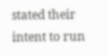stated their intent to run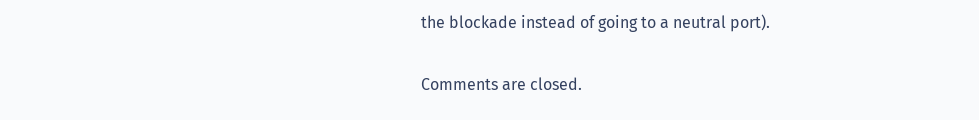the blockade instead of going to a neutral port).

Comments are closed.